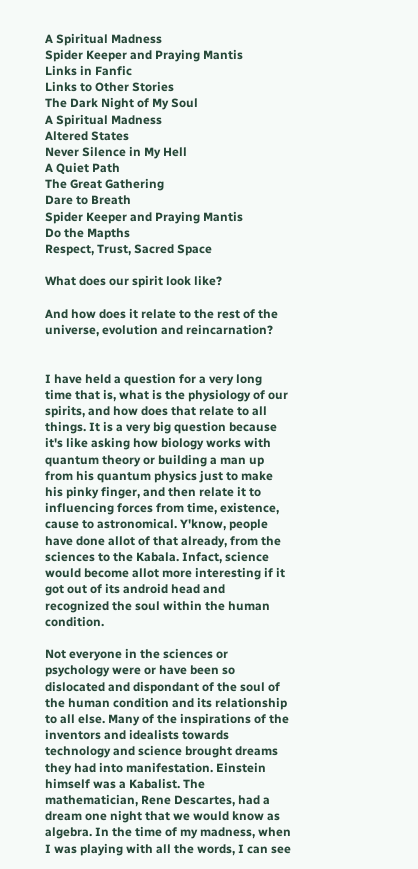A Spiritual Madness
Spider Keeper and Praying Mantis
Links in Fanfic
Links to Other Stories
The Dark Night of My Soul
A Spiritual Madness
Altered States
Never Silence in My Hell
A Quiet Path
The Great Gathering
Dare to Breath
Spider Keeper and Praying Mantis
Do the Mapths
Respect, Trust, Sacred Space

What does our spirit look like?

And how does it relate to the rest of the universe, evolution and reincarnation?


I have held a question for a very long time that is, what is the physiology of our spirits, and how does that relate to all things. It is a very big question because it's like asking how biology works with quantum theory or building a man up from his quantum physics just to make his pinky finger, and then relate it to influencing forces from time, existence, cause to astronomical. Y'know, people have done allot of that already, from the sciences to the Kabala. Infact, science would become allot more interesting if it got out of its android head and recognized the soul within the human condition.

Not everyone in the sciences or psychology were or have been so dislocated and dispondant of the soul of the human condition and its relationship to all else. Many of the inspirations of the inventors and idealists towards technology and science brought dreams they had into manifestation. Einstein himself was a Kabalist. The mathematician, Rene Descartes, had a dream one night that we would know as algebra. In the time of my madness, when I was playing with all the words, I can see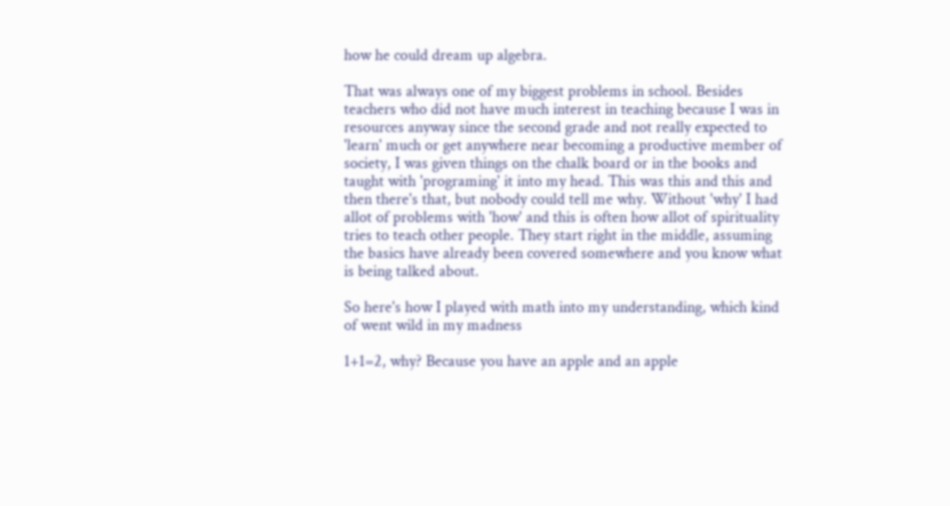how he could dream up algebra.

That was always one of my biggest problems in school. Besides teachers who did not have much interest in teaching because I was in resources anyway since the second grade and not really expected to 'learn' much or get anywhere near becoming a productive member of society, I was given things on the chalk board or in the books and taught with 'programing' it into my head. This was this and this and then there's that, but nobody could tell me why. Without 'why' I had allot of problems with 'how' and this is often how allot of spirituality tries to teach other people. They start right in the middle, assuming the basics have already been covered somewhere and you know what is being talked about.

So here's how I played with math into my understanding, which kind of went wild in my madness

1+1=2, why? Because you have an apple and an apple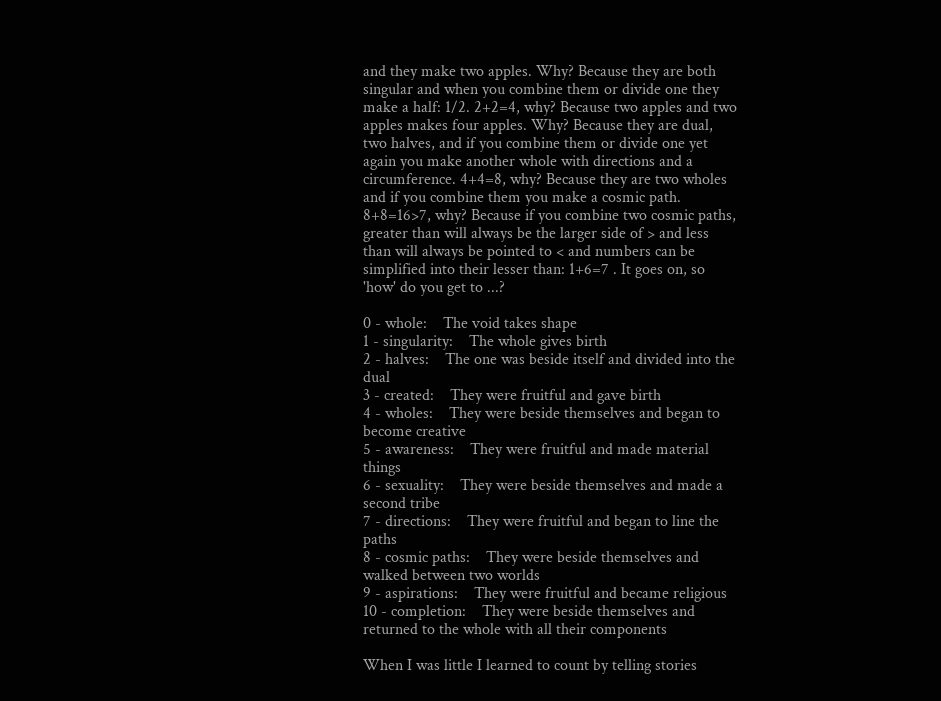and they make two apples. Why? Because they are both singular and when you combine them or divide one they make a half: 1/2. 2+2=4, why? Because two apples and two apples makes four apples. Why? Because they are dual, two halves, and if you combine them or divide one yet again you make another whole with directions and a circumference. 4+4=8, why? Because they are two wholes and if you combine them you make a cosmic path. 8+8=16>7, why? Because if you combine two cosmic paths, greater than will always be the larger side of > and less than will always be pointed to < and numbers can be simplified into their lesser than: 1+6=7 . It goes on, so 'how' do you get to ...?

0 - whole:    The void takes shape
1 - singularity:    The whole gives birth
2 - halves:    The one was beside itself and divided into the dual
3 - created:    They were fruitful and gave birth
4 - wholes:    They were beside themselves and began to become creative
5 - awareness:    They were fruitful and made material things
6 - sexuality:    They were beside themselves and made a second tribe
7 - directions:    They were fruitful and began to line the paths
8 - cosmic paths:    They were beside themselves and walked between two worlds
9 - aspirations:    They were fruitful and became religious
10 - completion:    They were beside themselves and returned to the whole with all their components

When I was little I learned to count by telling stories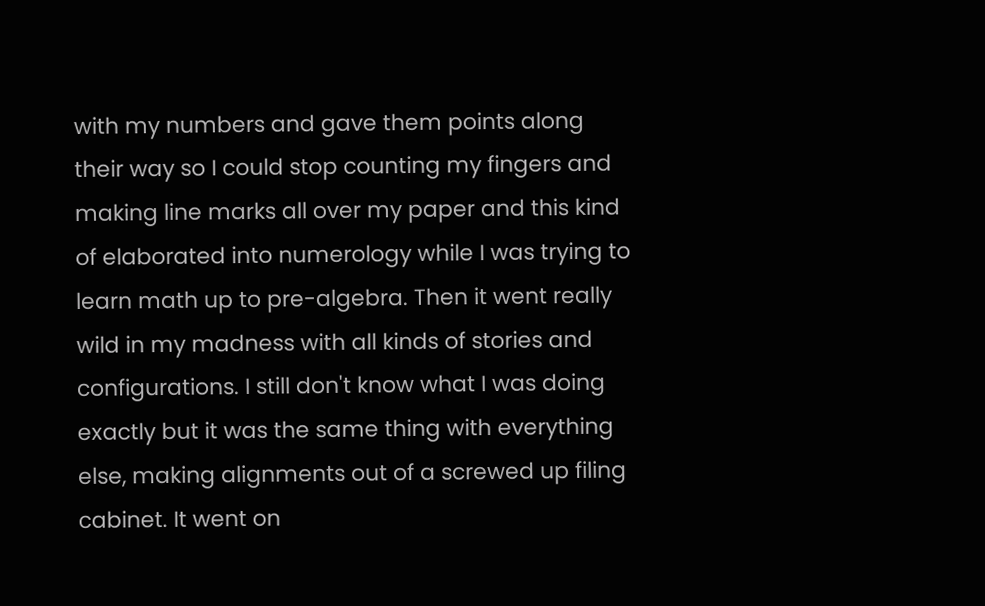with my numbers and gave them points along their way so I could stop counting my fingers and making line marks all over my paper and this kind of elaborated into numerology while I was trying to learn math up to pre-algebra. Then it went really wild in my madness with all kinds of stories and configurations. I still don't know what I was doing exactly but it was the same thing with everything else, making alignments out of a screwed up filing cabinet. It went on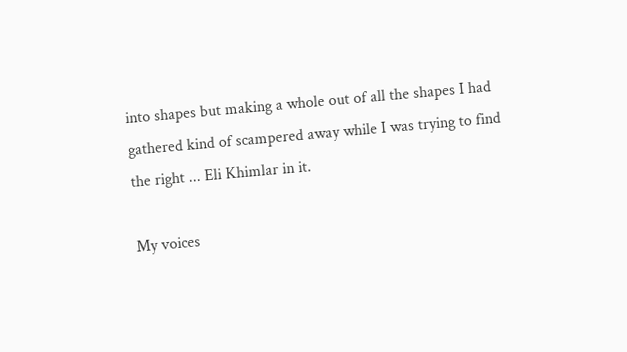into shapes but making a whole out of all the shapes I had gathered kind of scampered away while I was trying to find the right ... Eli Khimlar in it.

My voices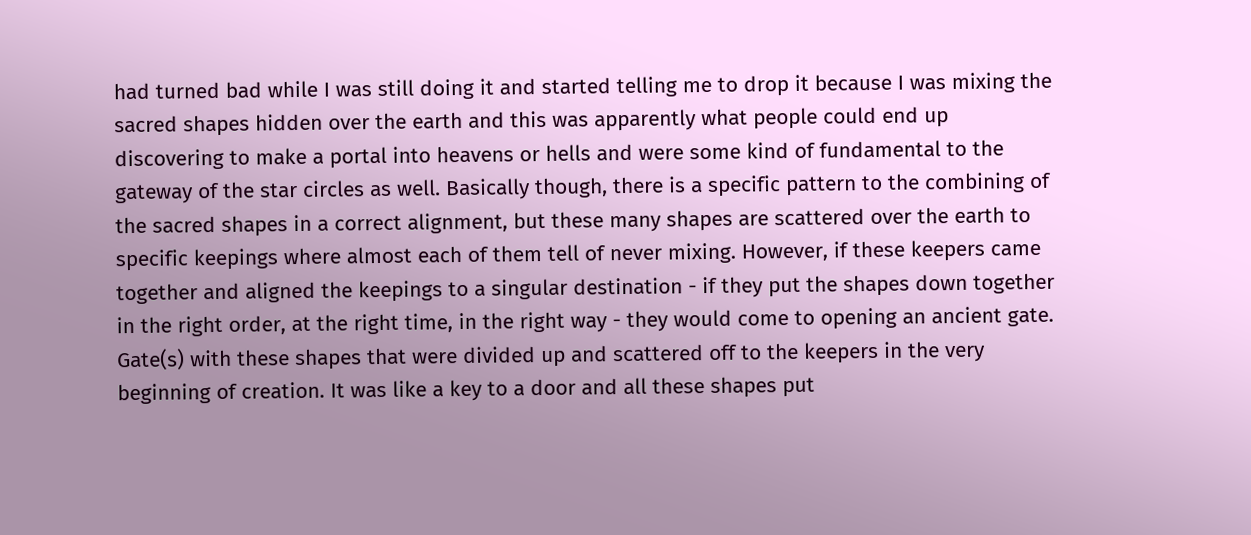had turned bad while I was still doing it and started telling me to drop it because I was mixing the sacred shapes hidden over the earth and this was apparently what people could end up discovering to make a portal into heavens or hells and were some kind of fundamental to the gateway of the star circles as well. Basically though, there is a specific pattern to the combining of the sacred shapes in a correct alignment, but these many shapes are scattered over the earth to specific keepings where almost each of them tell of never mixing. However, if these keepers came together and aligned the keepings to a singular destination - if they put the shapes down together in the right order, at the right time, in the right way - they would come to opening an ancient gate. Gate(s) with these shapes that were divided up and scattered off to the keepers in the very beginning of creation. It was like a key to a door and all these shapes put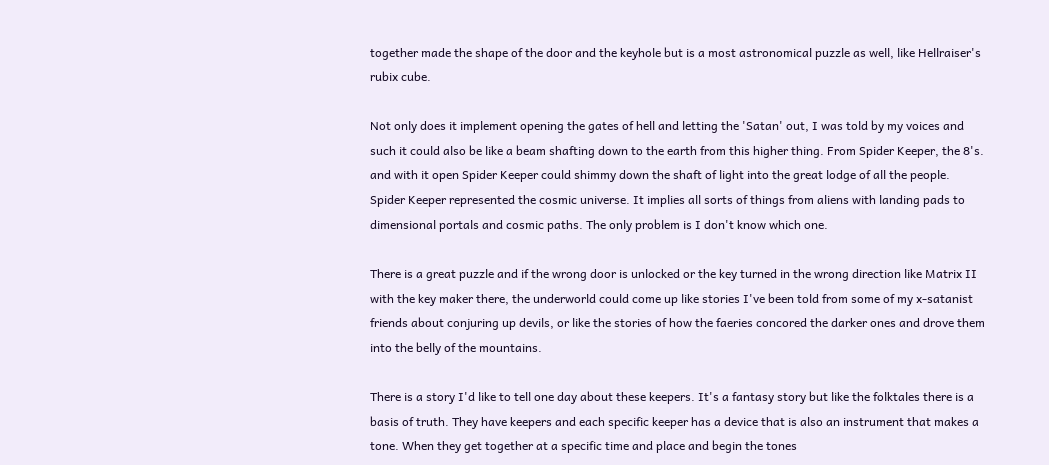together made the shape of the door and the keyhole but is a most astronomical puzzle as well, like Hellraiser's rubix cube.

Not only does it implement opening the gates of hell and letting the 'Satan' out, I was told by my voices and such it could also be like a beam shafting down to the earth from this higher thing. From Spider Keeper, the 8's. and with it open Spider Keeper could shimmy down the shaft of light into the great lodge of all the people. Spider Keeper represented the cosmic universe. It implies all sorts of things from aliens with landing pads to dimensional portals and cosmic paths. The only problem is I don't know which one.

There is a great puzzle and if the wrong door is unlocked or the key turned in the wrong direction like Matrix II with the key maker there, the underworld could come up like stories I've been told from some of my x-satanist friends about conjuring up devils, or like the stories of how the faeries concored the darker ones and drove them into the belly of the mountains.

There is a story I'd like to tell one day about these keepers. It's a fantasy story but like the folktales there is a basis of truth. They have keepers and each specific keeper has a device that is also an instrument that makes a tone. When they get together at a specific time and place and begin the tones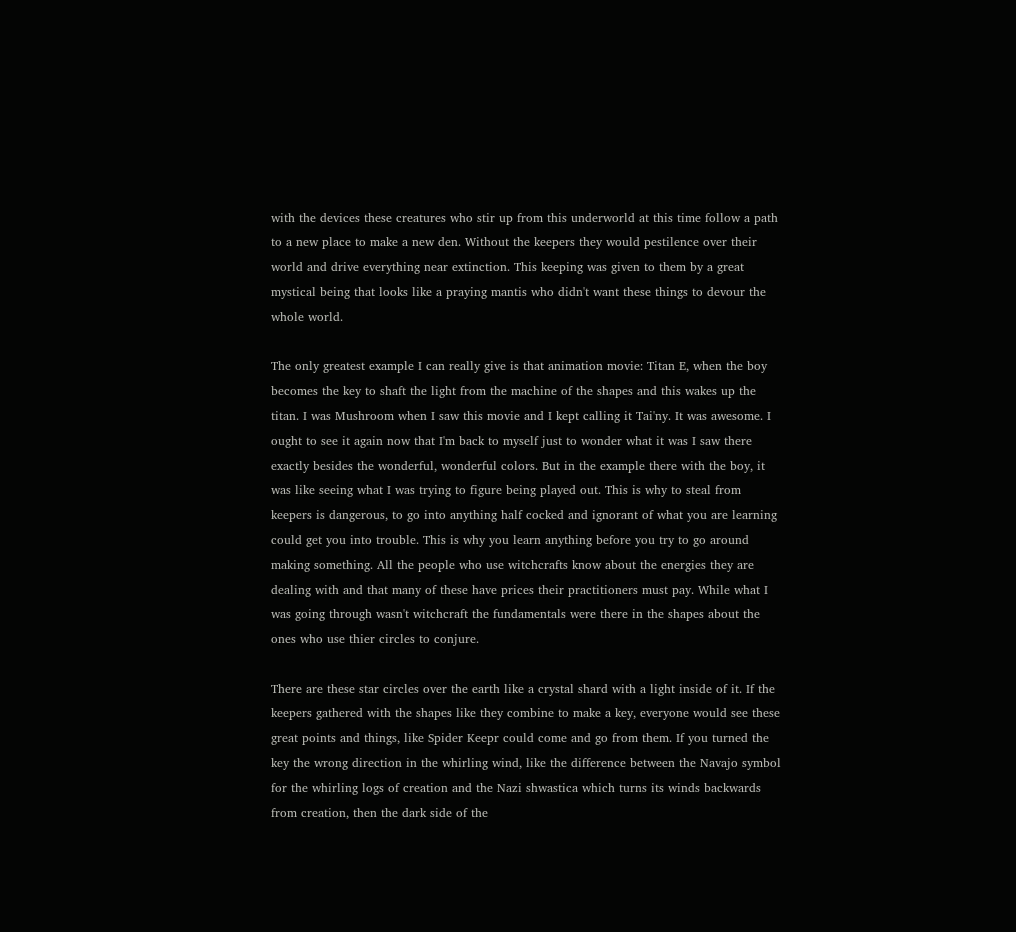with the devices these creatures who stir up from this underworld at this time follow a path to a new place to make a new den. Without the keepers they would pestilence over their world and drive everything near extinction. This keeping was given to them by a great mystical being that looks like a praying mantis who didn't want these things to devour the whole world.

The only greatest example I can really give is that animation movie: Titan E, when the boy becomes the key to shaft the light from the machine of the shapes and this wakes up the titan. I was Mushroom when I saw this movie and I kept calling it Tai'ny. It was awesome. I ought to see it again now that I'm back to myself just to wonder what it was I saw there exactly besides the wonderful, wonderful colors. But in the example there with the boy, it was like seeing what I was trying to figure being played out. This is why to steal from keepers is dangerous, to go into anything half cocked and ignorant of what you are learning could get you into trouble. This is why you learn anything before you try to go around making something. All the people who use witchcrafts know about the energies they are dealing with and that many of these have prices their practitioners must pay. While what I was going through wasn't witchcraft the fundamentals were there in the shapes about the ones who use thier circles to conjure.

There are these star circles over the earth like a crystal shard with a light inside of it. If the keepers gathered with the shapes like they combine to make a key, everyone would see these great points and things, like Spider Keepr could come and go from them. If you turned the key the wrong direction in the whirling wind, like the difference between the Navajo symbol for the whirling logs of creation and the Nazi shwastica which turns its winds backwards from creation, then the dark side of the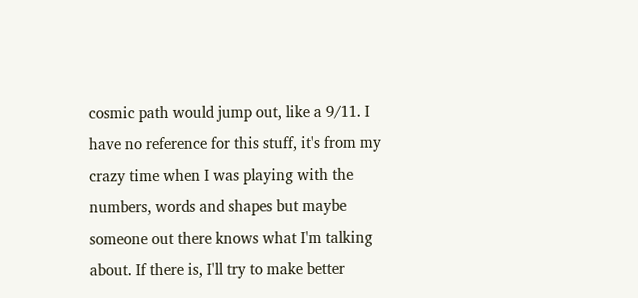cosmic path would jump out, like a 9/11. I have no reference for this stuff, it's from my crazy time when I was playing with the numbers, words and shapes but maybe someone out there knows what I'm talking about. If there is, I'll try to make better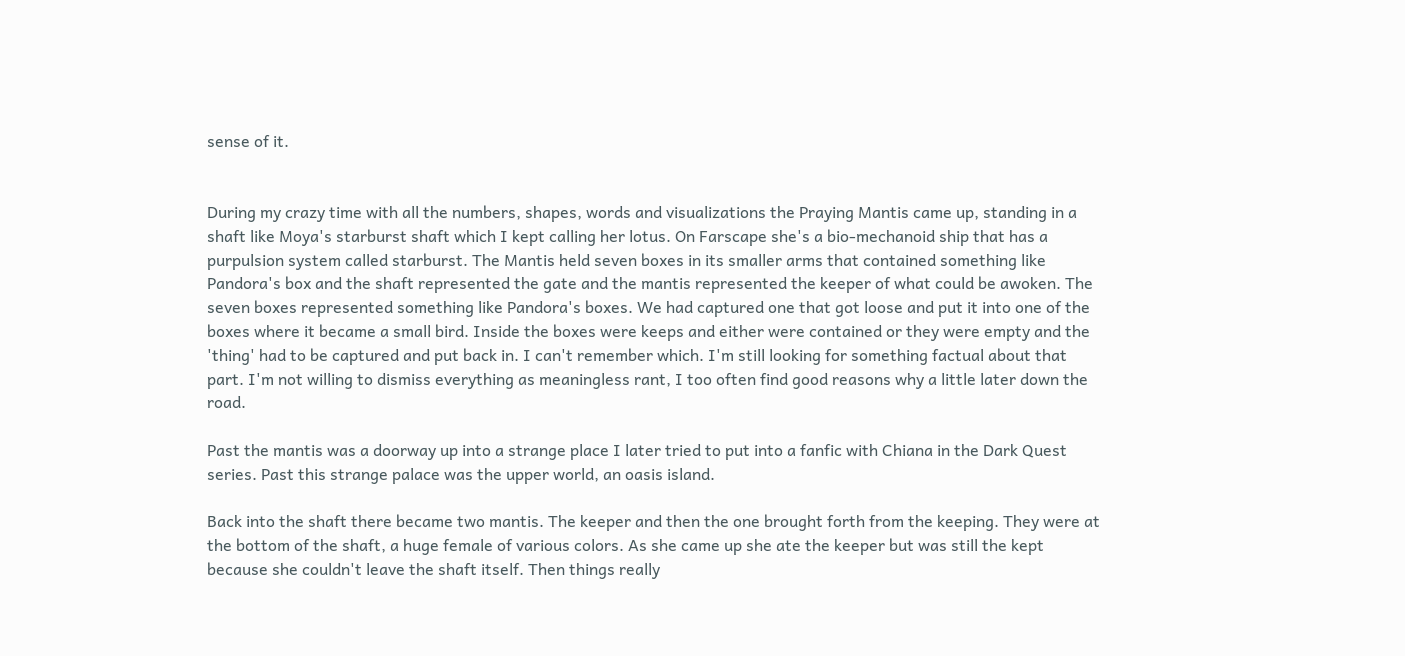sense of it.


During my crazy time with all the numbers, shapes, words and visualizations the Praying Mantis came up, standing in a shaft like Moya's starburst shaft which I kept calling her lotus. On Farscape she's a bio-mechanoid ship that has a purpulsion system called starburst. The Mantis held seven boxes in its smaller arms that contained something like Pandora's box and the shaft represented the gate and the mantis represented the keeper of what could be awoken. The seven boxes represented something like Pandora's boxes. We had captured one that got loose and put it into one of the boxes where it became a small bird. Inside the boxes were keeps and either were contained or they were empty and the 'thing' had to be captured and put back in. I can't remember which. I'm still looking for something factual about that part. I'm not willing to dismiss everything as meaningless rant, I too often find good reasons why a little later down the road.

Past the mantis was a doorway up into a strange place I later tried to put into a fanfic with Chiana in the Dark Quest series. Past this strange palace was the upper world, an oasis island.

Back into the shaft there became two mantis. The keeper and then the one brought forth from the keeping. They were at the bottom of the shaft, a huge female of various colors. As she came up she ate the keeper but was still the kept because she couldn't leave the shaft itself. Then things really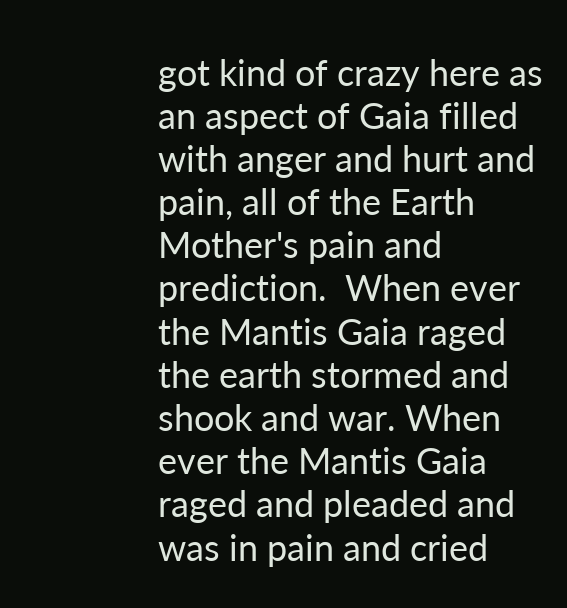got kind of crazy here as an aspect of Gaia filled with anger and hurt and pain, all of the Earth Mother's pain and prediction.  When ever the Mantis Gaia raged the earth stormed and shook and war. When ever the Mantis Gaia raged and pleaded and was in pain and cried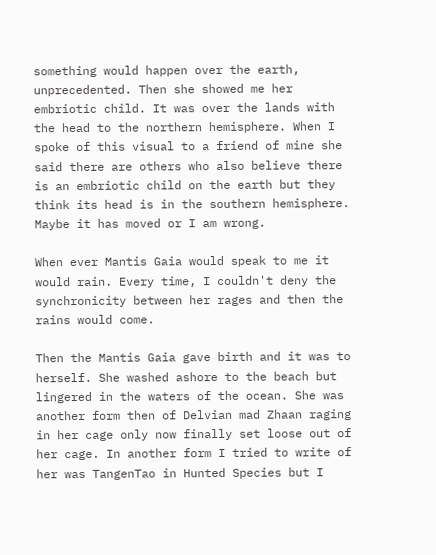something would happen over the earth, unprecedented. Then she showed me her embriotic child. It was over the lands with the head to the northern hemisphere. When I spoke of this visual to a friend of mine she said there are others who also believe there is an embriotic child on the earth but they think its head is in the southern hemisphere. Maybe it has moved or I am wrong.

When ever Mantis Gaia would speak to me it would rain. Every time, I couldn't deny the synchronicity between her rages and then the rains would come.

Then the Mantis Gaia gave birth and it was to herself. She washed ashore to the beach but lingered in the waters of the ocean. She was another form then of Delvian mad Zhaan raging in her cage only now finally set loose out of her cage. In another form I tried to write of her was TangenTao in Hunted Species but I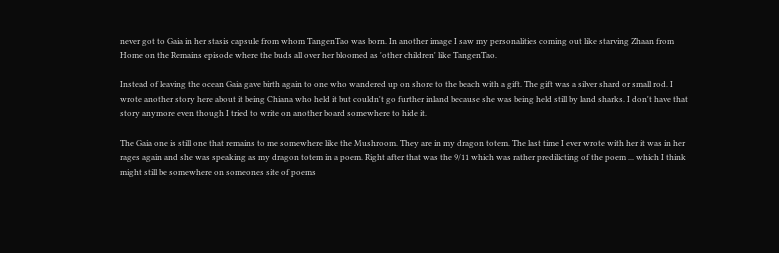never got to Gaia in her stasis capsule from whom TangenTao was born. In another image I saw my personalities coming out like starving Zhaan from Home on the Remains episode where the buds all over her bloomed as 'other children' like TangenTao.

Instead of leaving the ocean Gaia gave birth again to one who wandered up on shore to the beach with a gift. The gift was a silver shard or small rod. I wrote another story here about it being Chiana who held it but couldn't go further inland because she was being held still by land sharks. I don't have that story anymore even though I tried to write on another board somewhere to hide it.

The Gaia one is still one that remains to me somewhere like the Mushroom. They are in my dragon totem. The last time I ever wrote with her it was in her rages again and she was speaking as my dragon totem in a poem. Right after that was the 9/11 which was rather predilicting of the poem ... which I think might still be somewhere on someones site of poems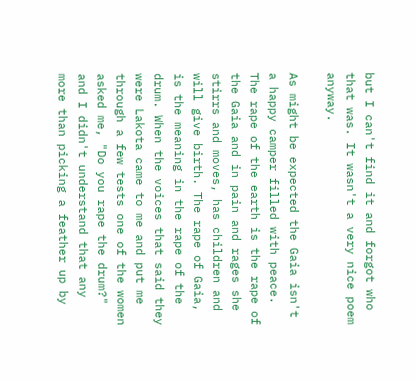but I can't find it and forgot who that was. It wasn't a very nice poem anyway.

As might be expected the Gaia isn't a happy camper filled with peace. The rape of the earth is the rape of the Gaia and in pain and rages she stirrs and moves, has children and will give birth. The rape of Gaia, is the meaning in the rape of the drum. When the voices that said they were Lakota came to me and put me through a few tests one of the women asked me, "Do you rape the drum?" and I didn't understand that any more than picking a feather up by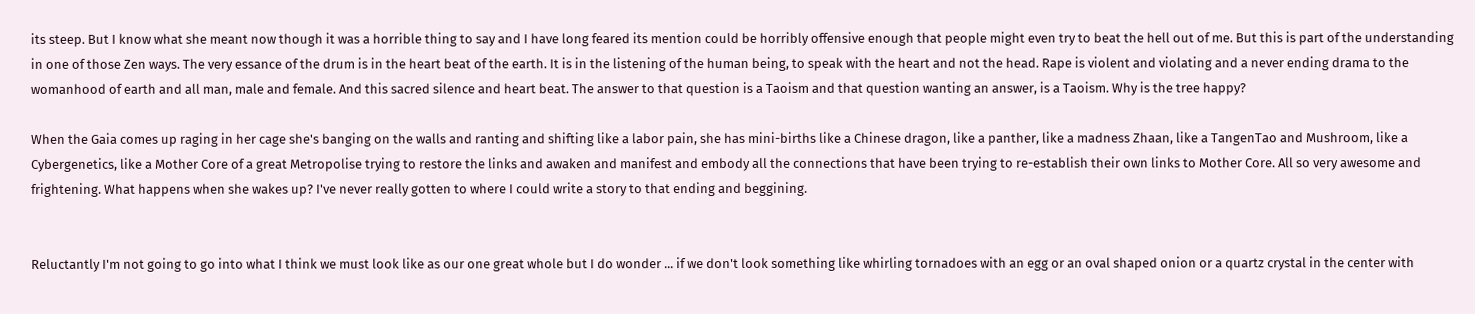its steep. But I know what she meant now though it was a horrible thing to say and I have long feared its mention could be horribly offensive enough that people might even try to beat the hell out of me. But this is part of the understanding in one of those Zen ways. The very essance of the drum is in the heart beat of the earth. It is in the listening of the human being, to speak with the heart and not the head. Rape is violent and violating and a never ending drama to the womanhood of earth and all man, male and female. And this sacred silence and heart beat. The answer to that question is a Taoism and that question wanting an answer, is a Taoism. Why is the tree happy?

When the Gaia comes up raging in her cage she's banging on the walls and ranting and shifting like a labor pain, she has mini-births like a Chinese dragon, like a panther, like a madness Zhaan, like a TangenTao and Mushroom, like a Cybergenetics, like a Mother Core of a great Metropolise trying to restore the links and awaken and manifest and embody all the connections that have been trying to re-establish their own links to Mother Core. All so very awesome and frightening. What happens when she wakes up? I've never really gotten to where I could write a story to that ending and beggining.


Reluctantly I'm not going to go into what I think we must look like as our one great whole but I do wonder ... if we don't look something like whirling tornadoes with an egg or an oval shaped onion or a quartz crystal in the center with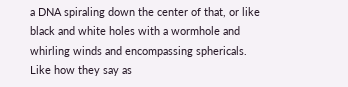a DNA spiraling down the center of that, or like black and white holes with a wormhole and whirling winds and encompassing sphericals. Like how they say as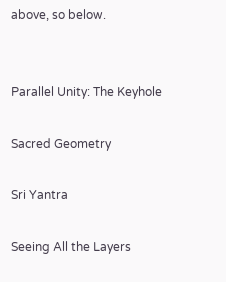above, so below.


Parallel Unity: The Keyhole

Sacred Geometry

Sri Yantra

Seeing All the Layers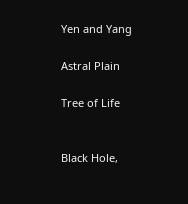Yen and Yang

Astral Plain

Tree of Life


Black Hole,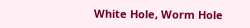White Hole, Worm Hole